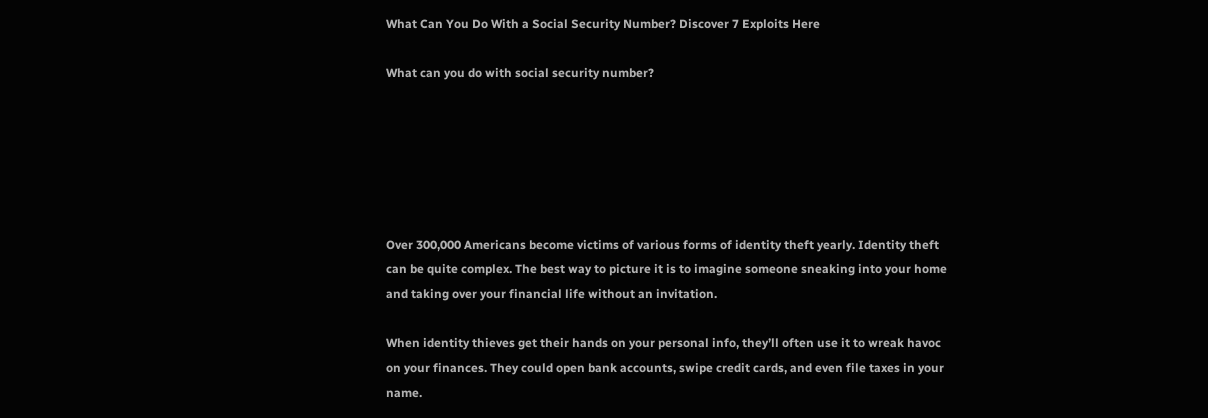What Can You Do With a Social Security Number? Discover 7 Exploits Here

What can you do with social security number?






Over 300,000 Americans become victims of various forms of identity theft yearly. Identity theft can be quite complex. The best way to picture it is to imagine someone sneaking into your home and taking over your financial life without an invitation.

When identity thieves get their hands on your personal info, they’ll often use it to wreak havoc on your finances. They could open bank accounts, swipe credit cards, and even file taxes in your name.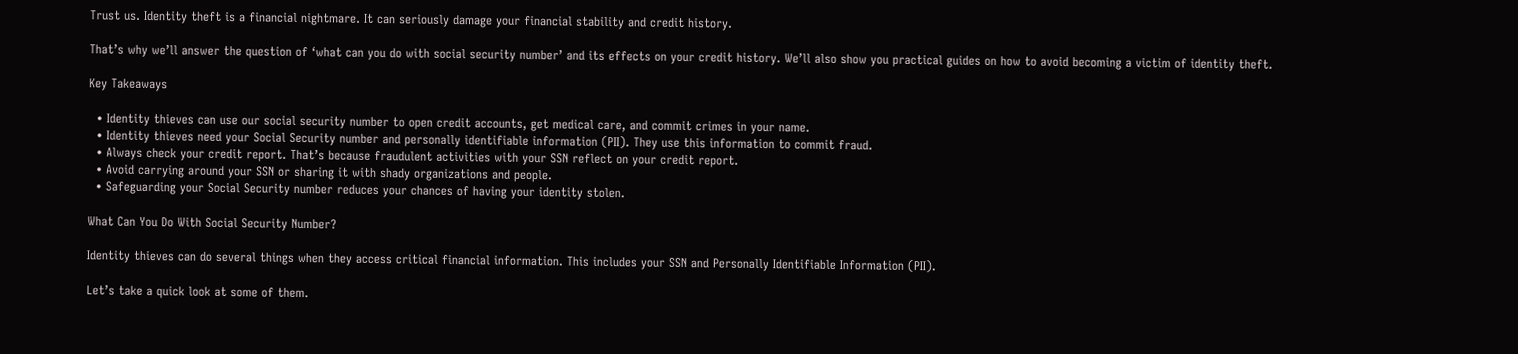Trust us. Identity theft is a financial nightmare. It can seriously damage your financial stability and credit history.

That’s why we’ll answer the question of ‘what can you do with social security number’ and its effects on your credit history. We’ll also show you practical guides on how to avoid becoming a victim of identity theft.

Key Takeaways

  • Identity thieves can use our social security number to open credit accounts, get medical care, and commit crimes in your name.
  • Identity thieves need your Social Security number and personally identifiable information (PII). They use this information to commit fraud.
  • Always check your credit report. That’s because fraudulent activities with your SSN reflect on your credit report.
  • Avoid carrying around your SSN or sharing it with shady organizations and people.
  • Safeguarding your Social Security number reduces your chances of having your identity stolen.

What Can You Do With Social Security Number?

Identity thieves can do several things when they access critical financial information. This includes your SSN and Personally Identifiable Information (PII).

Let’s take a quick look at some of them.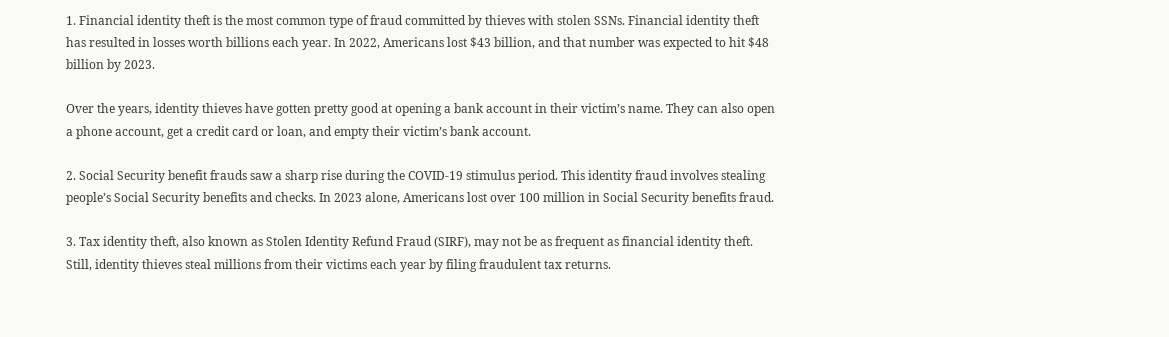1. Financial identity theft is the most common type of fraud committed by thieves with stolen SSNs. Financial identity theft has resulted in losses worth billions each year. In 2022, Americans lost $43 billion, and that number was expected to hit $48 billion by 2023.

Over the years, identity thieves have gotten pretty good at opening a bank account in their victim’s name. They can also open a phone account, get a credit card or loan, and empty their victim’s bank account.

2. Social Security benefit frauds saw a sharp rise during the COVID-19 stimulus period. This identity fraud involves stealing people’s Social Security benefits and checks. In 2023 alone, Americans lost over 100 million in Social Security benefits fraud.

3. Tax identity theft, also known as Stolen Identity Refund Fraud (SIRF), may not be as frequent as financial identity theft. Still, identity thieves steal millions from their victims each year by filing fraudulent tax returns.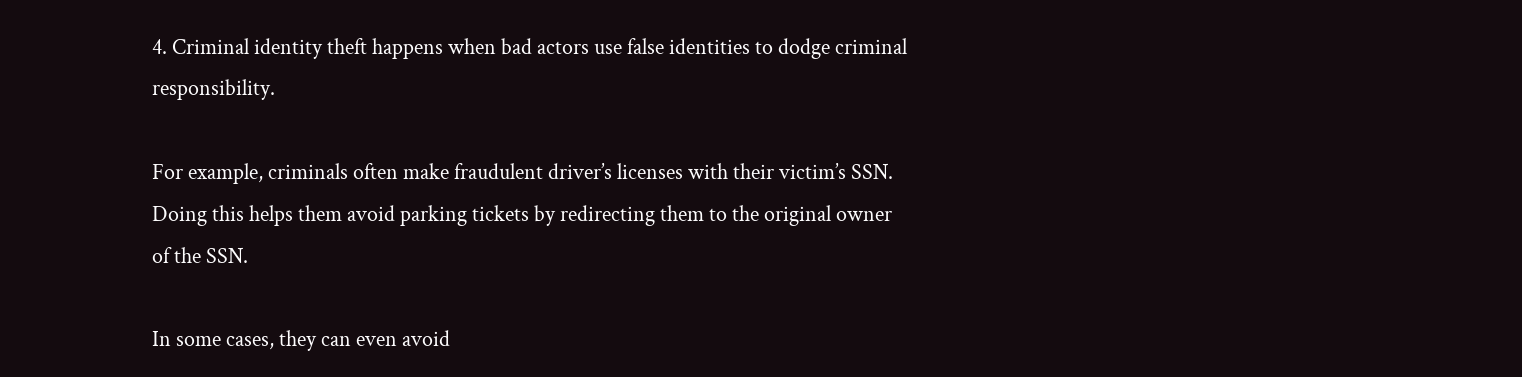4. Criminal identity theft happens when bad actors use false identities to dodge criminal responsibility.

For example, criminals often make fraudulent driver’s licenses with their victim’s SSN. Doing this helps them avoid parking tickets by redirecting them to the original owner of the SSN.

In some cases, they can even avoid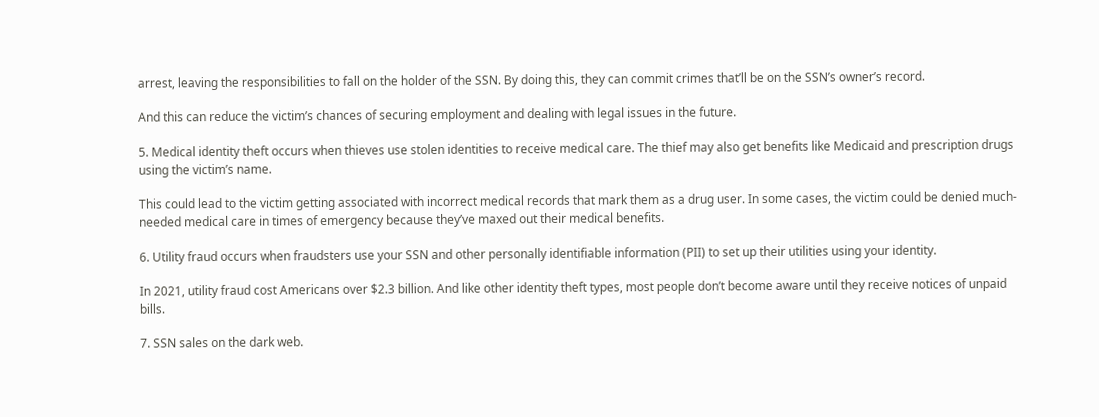arrest, leaving the responsibilities to fall on the holder of the SSN. By doing this, they can commit crimes that’ll be on the SSN’s owner’s record.

And this can reduce the victim’s chances of securing employment and dealing with legal issues in the future.

5. Medical identity theft occurs when thieves use stolen identities to receive medical care. The thief may also get benefits like Medicaid and prescription drugs using the victim’s name.

This could lead to the victim getting associated with incorrect medical records that mark them as a drug user. In some cases, the victim could be denied much-needed medical care in times of emergency because they’ve maxed out their medical benefits.

6. Utility fraud occurs when fraudsters use your SSN and other personally identifiable information (PII) to set up their utilities using your identity.

In 2021, utility fraud cost Americans over $2.3 billion. And like other identity theft types, most people don’t become aware until they receive notices of unpaid bills.

7. SSN sales on the dark web.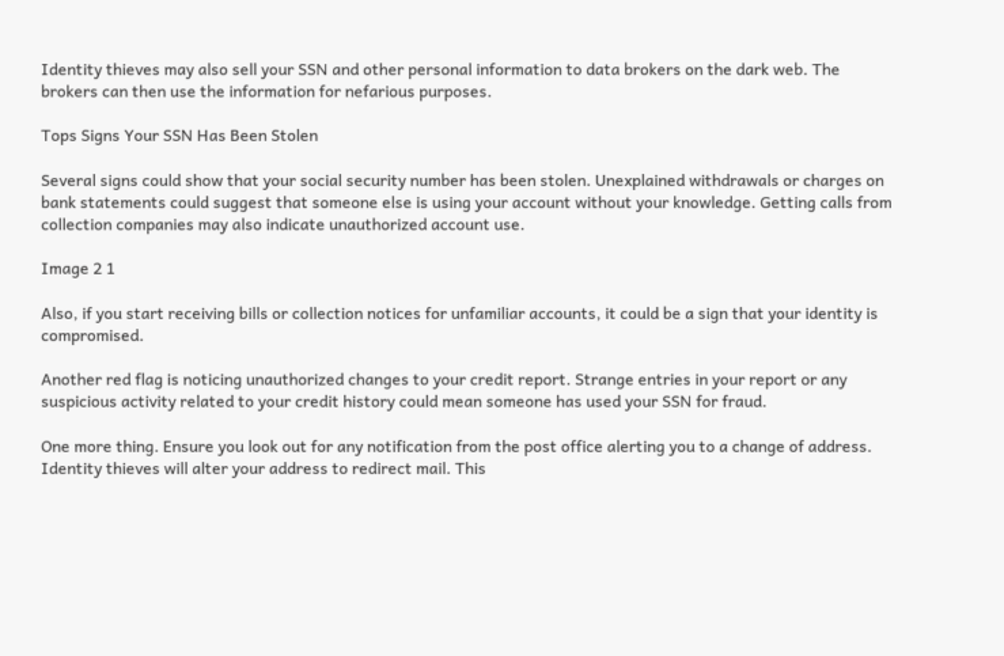Identity thieves may also sell your SSN and other personal information to data brokers on the dark web. The brokers can then use the information for nefarious purposes.

Tops Signs Your SSN Has Been Stolen

Several signs could show that your social security number has been stolen. Unexplained withdrawals or charges on bank statements could suggest that someone else is using your account without your knowledge. Getting calls from collection companies may also indicate unauthorized account use.

Image 2 1

Also, if you start receiving bills or collection notices for unfamiliar accounts, it could be a sign that your identity is compromised.

Another red flag is noticing unauthorized changes to your credit report. Strange entries in your report or any suspicious activity related to your credit history could mean someone has used your SSN for fraud.

One more thing. Ensure you look out for any notification from the post office alerting you to a change of address. Identity thieves will alter your address to redirect mail. This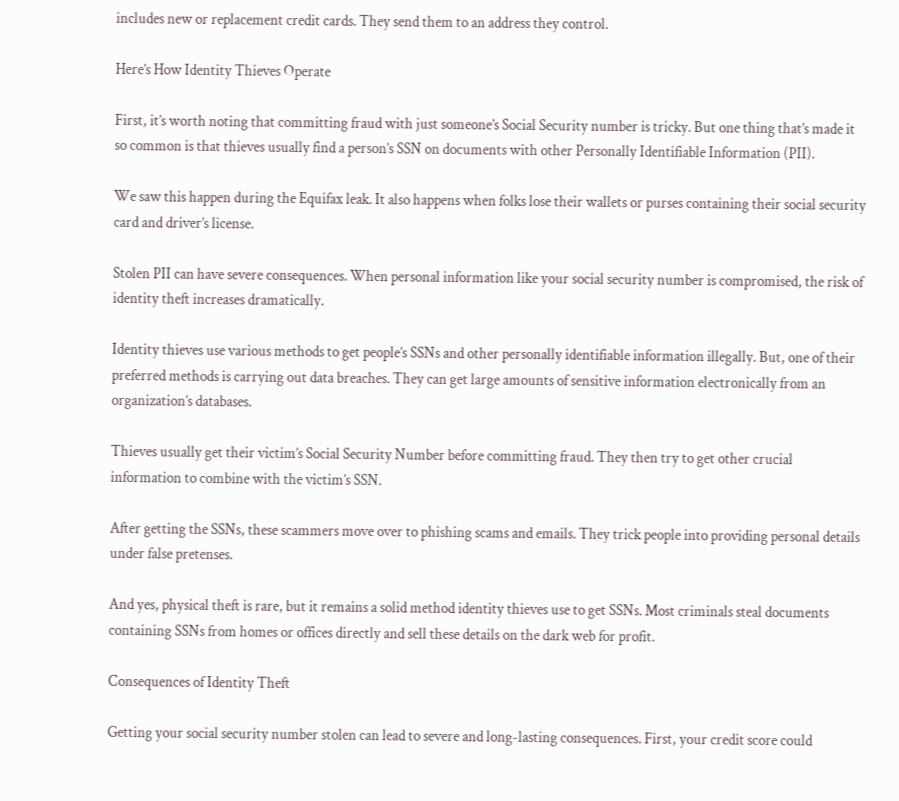includes new or replacement credit cards. They send them to an address they control.

Here’s How Identity Thieves Operate

First, it’s worth noting that committing fraud with just someone’s Social Security number is tricky. But one thing that’s made it so common is that thieves usually find a person’s SSN on documents with other Personally Identifiable Information (PII).

We saw this happen during the Equifax leak. It also happens when folks lose their wallets or purses containing their social security card and driver’s license.

Stolen PII can have severe consequences. When personal information like your social security number is compromised, the risk of identity theft increases dramatically.

Identity thieves use various methods to get people’s SSNs and other personally identifiable information illegally. But, one of their preferred methods is carrying out data breaches. They can get large amounts of sensitive information electronically from an organization’s databases.

Thieves usually get their victim’s Social Security Number before committing fraud. They then try to get other crucial information to combine with the victim’s SSN.

After getting the SSNs, these scammers move over to phishing scams and emails. They trick people into providing personal details under false pretenses.

And yes, physical theft is rare, but it remains a solid method identity thieves use to get SSNs. Most criminals steal documents containing SSNs from homes or offices directly and sell these details on the dark web for profit.

Consequences of Identity Theft

Getting your social security number stolen can lead to severe and long-lasting consequences. First, your credit score could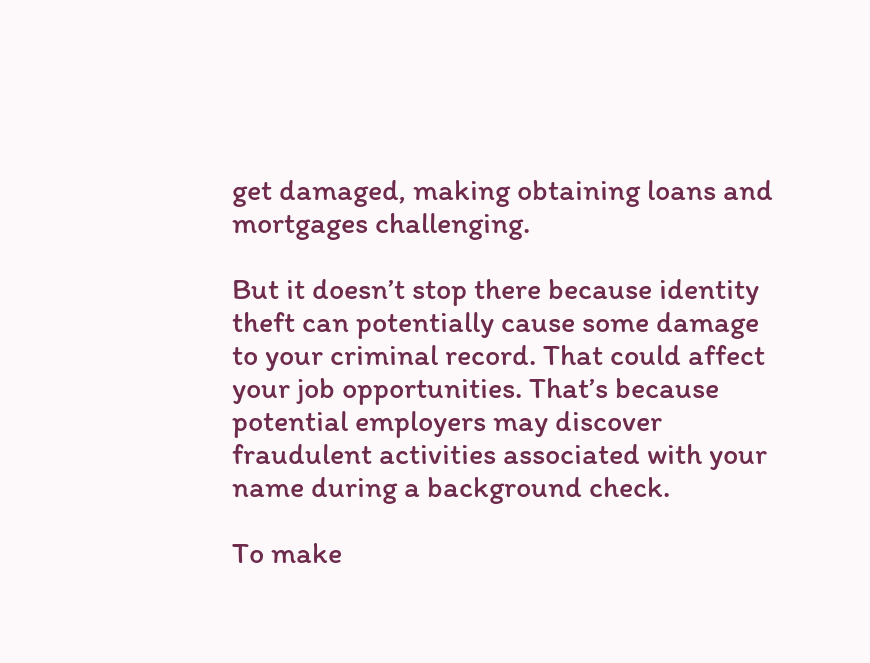get damaged, making obtaining loans and mortgages challenging.

But it doesn’t stop there because identity theft can potentially cause some damage to your criminal record. That could affect your job opportunities. That’s because potential employers may discover fraudulent activities associated with your name during a background check.

To make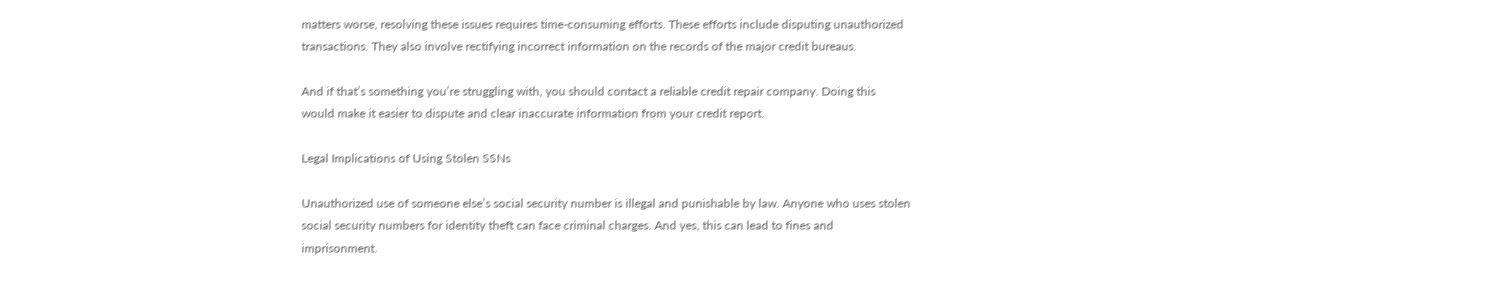matters worse, resolving these issues requires time-consuming efforts. These efforts include disputing unauthorized transactions. They also involve rectifying incorrect information on the records of the major credit bureaus.

And if that’s something you’re struggling with, you should contact a reliable credit repair company. Doing this would make it easier to dispute and clear inaccurate information from your credit report.

Legal Implications of Using Stolen SSNs

Unauthorized use of someone else’s social security number is illegal and punishable by law. Anyone who uses stolen social security numbers for identity theft can face criminal charges. And yes, this can lead to fines and imprisonment.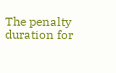The penalty duration for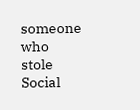someone who stole Social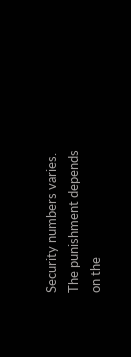Security numbers varies. The punishment depends on the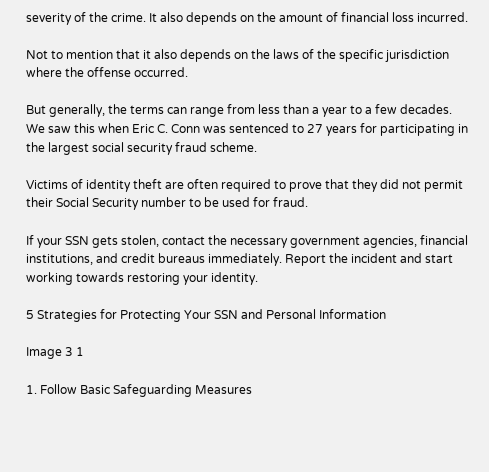severity of the crime. It also depends on the amount of financial loss incurred.

Not to mention that it also depends on the laws of the specific jurisdiction where the offense occurred.

But generally, the terms can range from less than a year to a few decades. We saw this when Eric C. Conn was sentenced to 27 years for participating in the largest social security fraud scheme.

Victims of identity theft are often required to prove that they did not permit their Social Security number to be used for fraud.

If your SSN gets stolen, contact the necessary government agencies, financial institutions, and credit bureaus immediately. Report the incident and start working towards restoring your identity.

5 Strategies for Protecting Your SSN and Personal Information

Image 3 1

1. Follow Basic Safeguarding Measures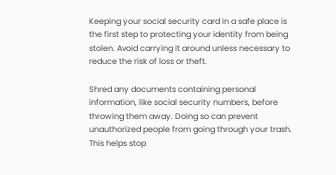Keeping your social security card in a safe place is the first step to protecting your identity from being stolen. Avoid carrying it around unless necessary to reduce the risk of loss or theft.

Shred any documents containing personal information, like social security numbers, before throwing them away. Doing so can prevent unauthorized people from going through your trash. This helps stop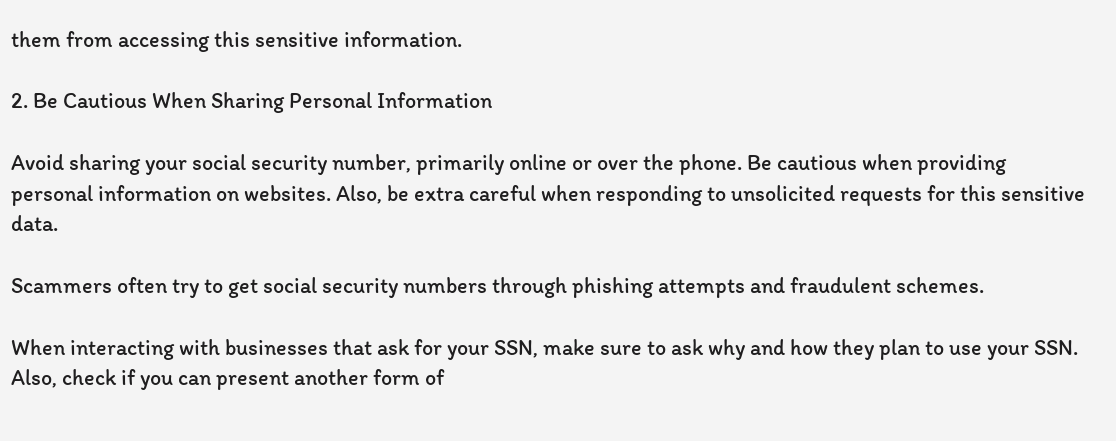them from accessing this sensitive information.

2. Be Cautious When Sharing Personal Information

Avoid sharing your social security number, primarily online or over the phone. Be cautious when providing personal information on websites. Also, be extra careful when responding to unsolicited requests for this sensitive data.

Scammers often try to get social security numbers through phishing attempts and fraudulent schemes.

When interacting with businesses that ask for your SSN, make sure to ask why and how they plan to use your SSN. Also, check if you can present another form of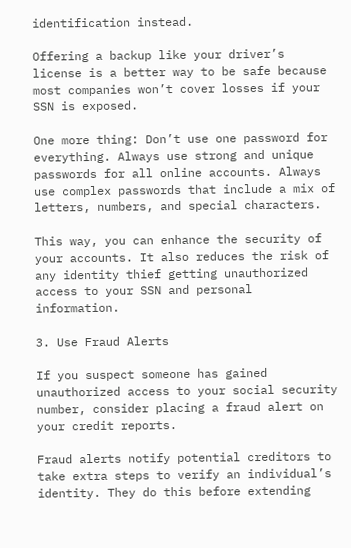identification instead.

Offering a backup like your driver’s license is a better way to be safe because most companies won’t cover losses if your SSN is exposed.

One more thing: Don’t use one password for everything. Always use strong and unique passwords for all online accounts. Always use complex passwords that include a mix of letters, numbers, and special characters.

This way, you can enhance the security of your accounts. It also reduces the risk of any identity thief getting unauthorized access to your SSN and personal information.

3. Use Fraud Alerts

If you suspect someone has gained unauthorized access to your social security number, consider placing a fraud alert on your credit reports.

Fraud alerts notify potential creditors to take extra steps to verify an individual’s identity. They do this before extending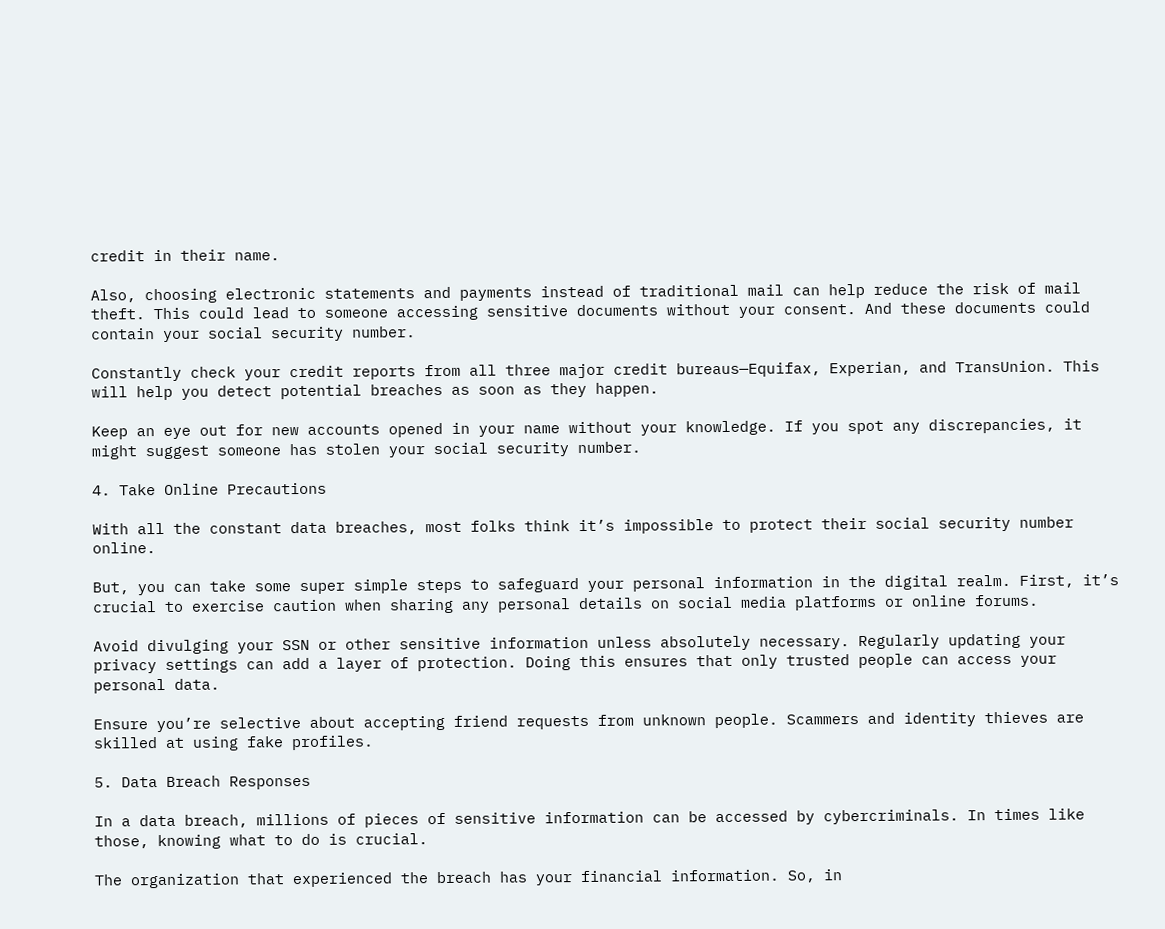credit in their name.

Also, choosing electronic statements and payments instead of traditional mail can help reduce the risk of mail theft. This could lead to someone accessing sensitive documents without your consent. And these documents could contain your social security number.

Constantly check your credit reports from all three major credit bureaus—Equifax, Experian, and TransUnion. This will help you detect potential breaches as soon as they happen.

Keep an eye out for new accounts opened in your name without your knowledge. If you spot any discrepancies, it might suggest someone has stolen your social security number.

4. Take Online Precautions

With all the constant data breaches, most folks think it’s impossible to protect their social security number online.

But, you can take some super simple steps to safeguard your personal information in the digital realm. First, it’s crucial to exercise caution when sharing any personal details on social media platforms or online forums.

Avoid divulging your SSN or other sensitive information unless absolutely necessary. Regularly updating your privacy settings can add a layer of protection. Doing this ensures that only trusted people can access your personal data.

Ensure you’re selective about accepting friend requests from unknown people. Scammers and identity thieves are skilled at using fake profiles.

5. Data Breach Responses

In a data breach, millions of pieces of sensitive information can be accessed by cybercriminals. In times like those, knowing what to do is crucial.

The organization that experienced the breach has your financial information. So, in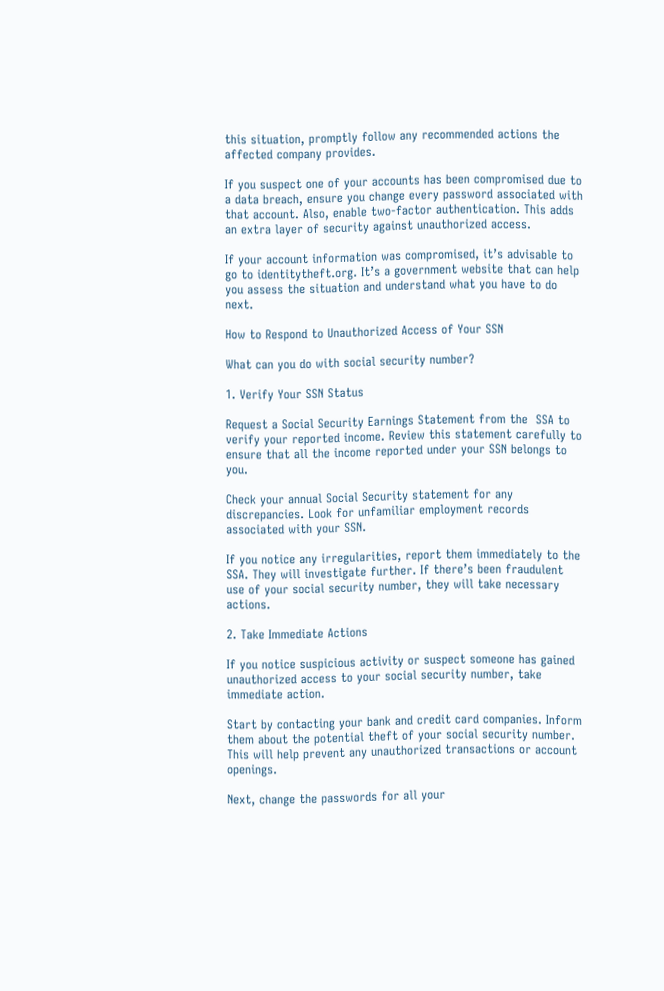this situation, promptly follow any recommended actions the affected company provides.

If you suspect one of your accounts has been compromised due to a data breach, ensure you change every password associated with that account. Also, enable two-factor authentication. This adds an extra layer of security against unauthorized access.

If your account information was compromised, it’s advisable to go to identitytheft.org. It’s a government website that can help you assess the situation and understand what you have to do next.

How to Respond to Unauthorized Access of Your SSN

What can you do with social security number?

1. Verify Your SSN Status

Request a Social Security Earnings Statement from the  SSA to verify your reported income. Review this statement carefully to ensure that all the income reported under your SSN belongs to you.

Check your annual Social Security statement for any discrepancies. Look for unfamiliar employment records associated with your SSN.

If you notice any irregularities, report them immediately to the SSA. They will investigate further. If there’s been fraudulent use of your social security number, they will take necessary actions.

2. Take Immediate Actions

If you notice suspicious activity or suspect someone has gained unauthorized access to your social security number, take immediate action.

Start by contacting your bank and credit card companies. Inform them about the potential theft of your social security number. This will help prevent any unauthorized transactions or account openings.

Next, change the passwords for all your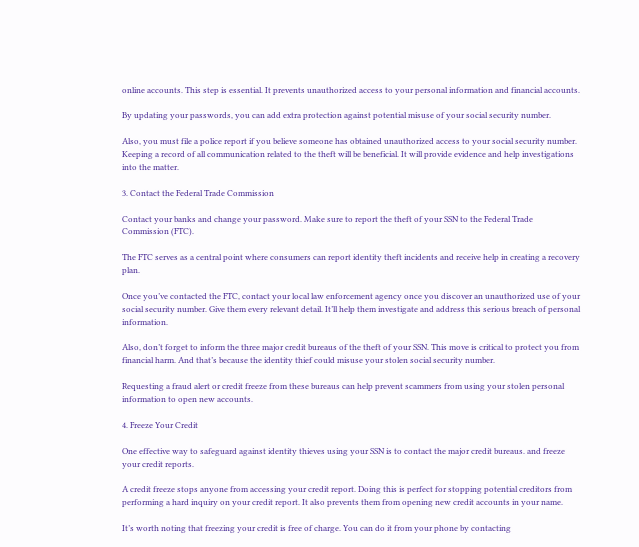online accounts. This step is essential. It prevents unauthorized access to your personal information and financial accounts.

By updating your passwords, you can add extra protection against potential misuse of your social security number.

Also, you must file a police report if you believe someone has obtained unauthorized access to your social security number. Keeping a record of all communication related to the theft will be beneficial. It will provide evidence and help investigations into the matter.

3. Contact the Federal Trade Commission

Contact your banks and change your password. Make sure to report the theft of your SSN to the Federal Trade Commission (FTC).

The FTC serves as a central point where consumers can report identity theft incidents and receive help in creating a recovery plan.

Once you’ve contacted the FTC, contact your local law enforcement agency once you discover an unauthorized use of your social security number. Give them every relevant detail. It’ll help them investigate and address this serious breach of personal information.

Also, don’t forget to inform the three major credit bureaus of the theft of your SSN. This move is critical to protect you from financial harm. And that’s because the identity thief could misuse your stolen social security number.

Requesting a fraud alert or credit freeze from these bureaus can help prevent scammers from using your stolen personal information to open new accounts.

4. Freeze Your Credit

One effective way to safeguard against identity thieves using your SSN is to contact the major credit bureaus. and freeze your credit reports.

A credit freeze stops anyone from accessing your credit report. Doing this is perfect for stopping potential creditors from performing a hard inquiry on your credit report. It also prevents them from opening new credit accounts in your name.

It’s worth noting that freezing your credit is free of charge. You can do it from your phone by contacting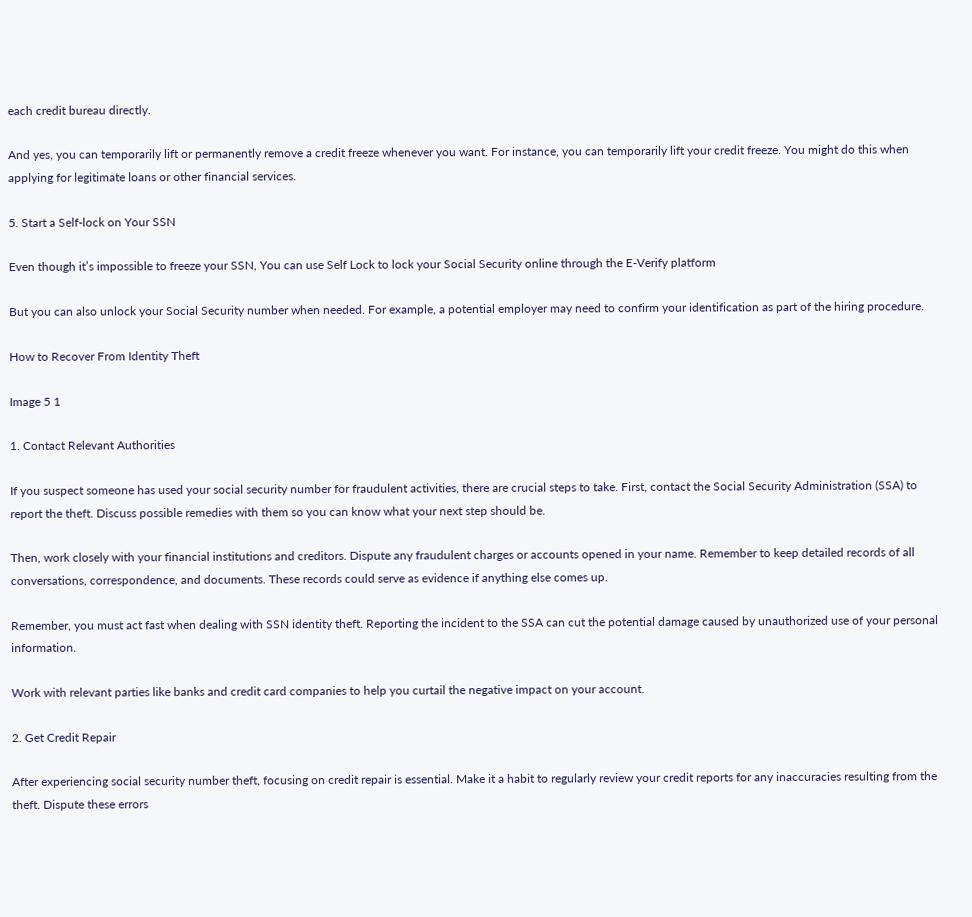each credit bureau directly.

And yes, you can temporarily lift or permanently remove a credit freeze whenever you want. For instance, you can temporarily lift your credit freeze. You might do this when applying for legitimate loans or other financial services.

5. Start a Self-lock on Your SSN

Even though it’s impossible to freeze your SSN, You can use Self Lock to lock your Social Security online through the E-Verify platform

But you can also unlock your Social Security number when needed. For example, a potential employer may need to confirm your identification as part of the hiring procedure.

How to Recover From Identity Theft

Image 5 1

1. Contact Relevant Authorities

If you suspect someone has used your social security number for fraudulent activities, there are crucial steps to take. First, contact the Social Security Administration (SSA) to report the theft. Discuss possible remedies with them so you can know what your next step should be.

Then, work closely with your financial institutions and creditors. Dispute any fraudulent charges or accounts opened in your name. Remember to keep detailed records of all conversations, correspondence, and documents. These records could serve as evidence if anything else comes up.

Remember, you must act fast when dealing with SSN identity theft. Reporting the incident to the SSA can cut the potential damage caused by unauthorized use of your personal information.

Work with relevant parties like banks and credit card companies to help you curtail the negative impact on your account.

2. Get Credit Repair

After experiencing social security number theft, focusing on credit repair is essential. Make it a habit to regularly review your credit reports for any inaccuracies resulting from the theft. Dispute these errors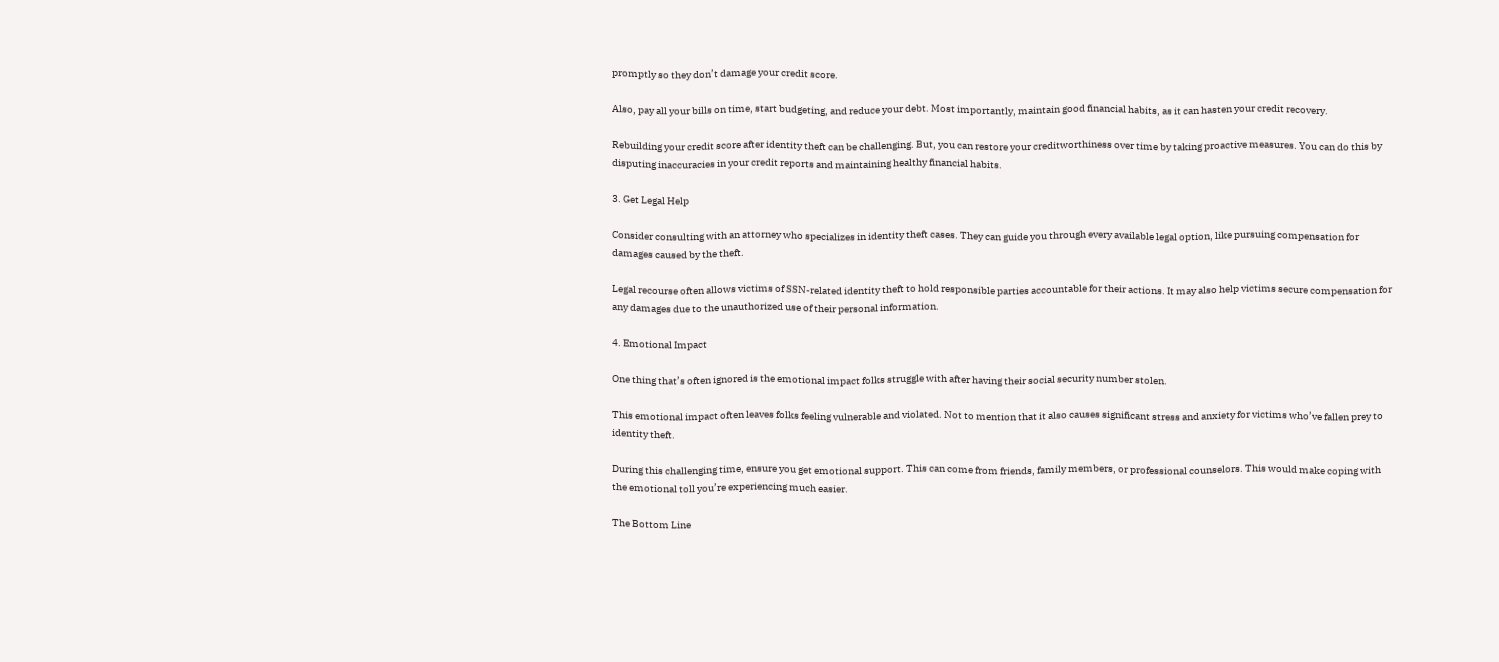promptly so they don’t damage your credit score.

Also, pay all your bills on time, start budgeting, and reduce your debt. Most importantly, maintain good financial habits, as it can hasten your credit recovery.

Rebuilding your credit score after identity theft can be challenging. But, you can restore your creditworthiness over time by taking proactive measures. You can do this by disputing inaccuracies in your credit reports and maintaining healthy financial habits.

3. Get Legal Help

Consider consulting with an attorney who specializes in identity theft cases. They can guide you through every available legal option, like pursuing compensation for damages caused by the theft.

Legal recourse often allows victims of SSN-related identity theft to hold responsible parties accountable for their actions. It may also help victims secure compensation for any damages due to the unauthorized use of their personal information.

4. Emotional Impact

One thing that’s often ignored is the emotional impact folks struggle with after having their social security number stolen.

This emotional impact often leaves folks feeling vulnerable and violated. Not to mention that it also causes significant stress and anxiety for victims who’ve fallen prey to identity theft.

During this challenging time, ensure you get emotional support. This can come from friends, family members, or professional counselors. This would make coping with the emotional toll you’re experiencing much easier.

The Bottom Line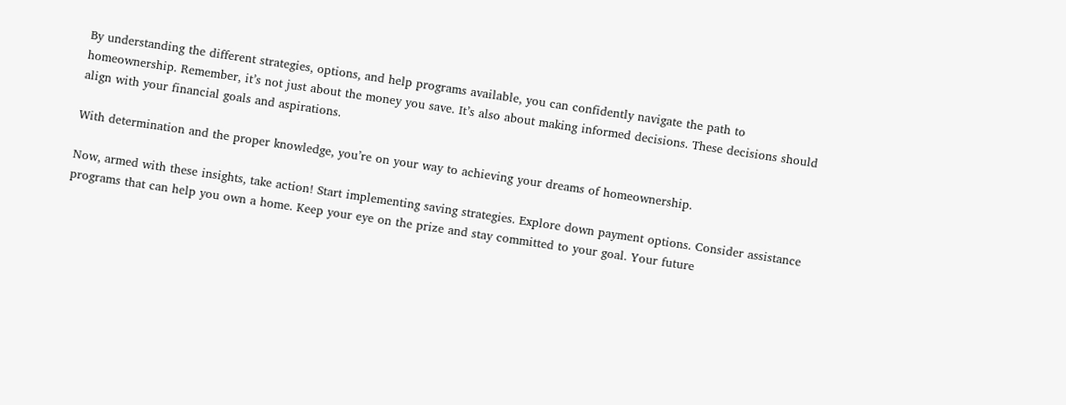By understanding the different strategies, options, and help programs available, you can confidently navigate the path to homeownership. Remember, it’s not just about the money you save. It’s also about making informed decisions. These decisions should align with your financial goals and aspirations.

With determination and the proper knowledge, you’re on your way to achieving your dreams of homeownership.

Now, armed with these insights, take action! Start implementing saving strategies. Explore down payment options. Consider assistance programs that can help you own a home. Keep your eye on the prize and stay committed to your goal. Your future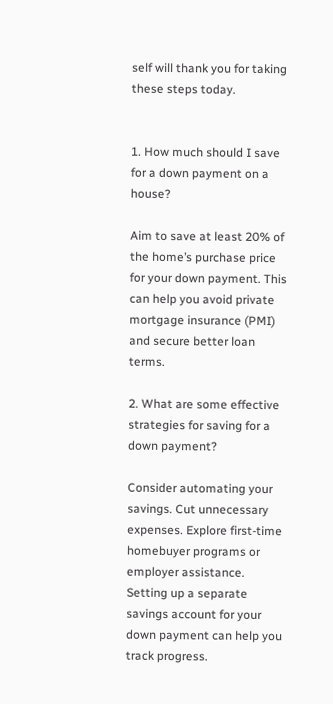self will thank you for taking these steps today.


1. How much should I save for a down payment on a house?

Aim to save at least 20% of the home’s purchase price for your down payment. This can help you avoid private mortgage insurance (PMI) and secure better loan terms.

2. What are some effective strategies for saving for a down payment?

Consider automating your savings. Cut unnecessary expenses. Explore first-time homebuyer programs or employer assistance. Setting up a separate savings account for your down payment can help you track progress.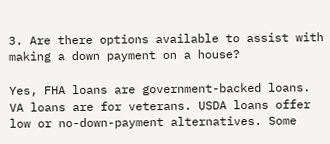3. Are there options available to assist with making a down payment on a house?

Yes, FHA loans are government-backed loans. VA loans are for veterans. USDA loans offer low or no-down-payment alternatives. Some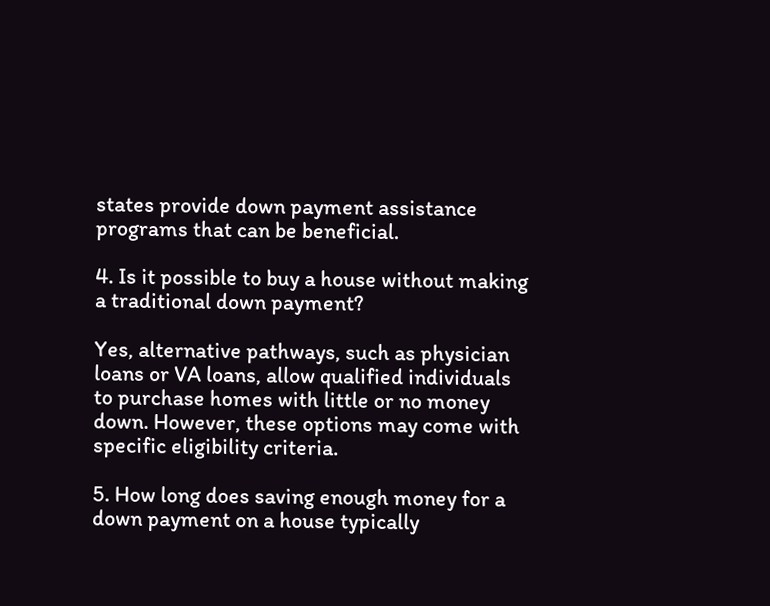states provide down payment assistance programs that can be beneficial.

4. Is it possible to buy a house without making a traditional down payment?

Yes, alternative pathways, such as physician loans or VA loans, allow qualified individuals to purchase homes with little or no money down. However, these options may come with specific eligibility criteria.

5. How long does saving enough money for a down payment on a house typically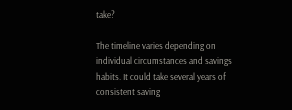take?

The timeline varies depending on individual circumstances and savings habits. It could take several years of consistent saving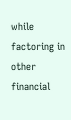while factoring in other financial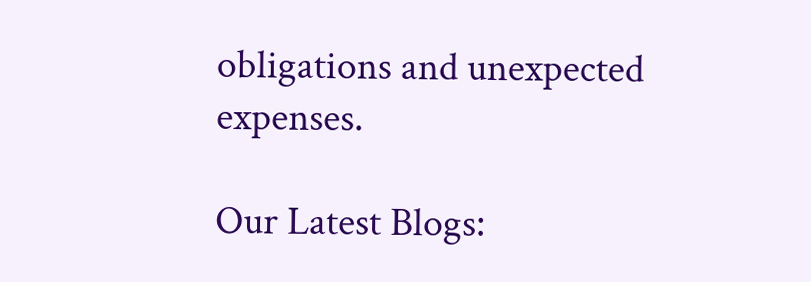obligations and unexpected expenses.

Our Latest Blogs: